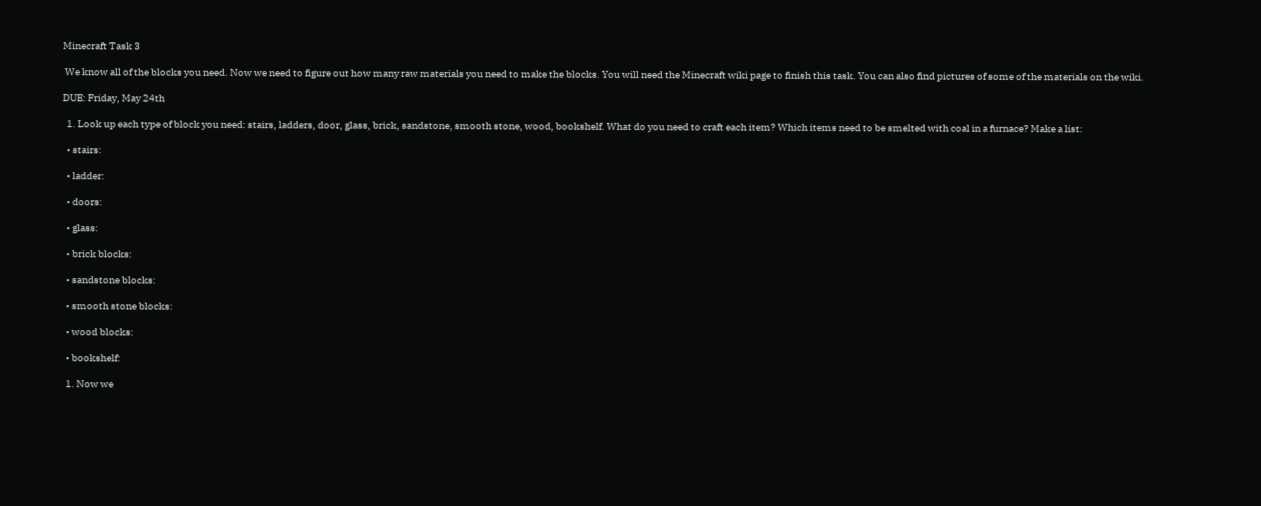Minecraft Task 3

 We know all of the blocks you need. Now we need to figure out how many raw materials you need to make the blocks. You will need the Minecraft wiki page to finish this task. You can also find pictures of some of the materials on the wiki.

DUE: Friday, May 24th

  1. Look up each type of block you need: stairs, ladders, door, glass, brick, sandstone, smooth stone, wood, bookshelf. What do you need to craft each item? Which items need to be smelted with coal in a furnace? Make a list:

  • stairs:

  • ladder:

  • doors:

  • glass:

  • brick blocks:

  • sandstone blocks:

  • smooth stone blocks:

  • wood blocks:

  • bookshelf:

  1. Now we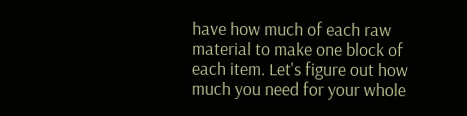have how much of each raw material to make one block of each item. Let's figure out how much you need for your whole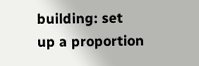building: set up a proportion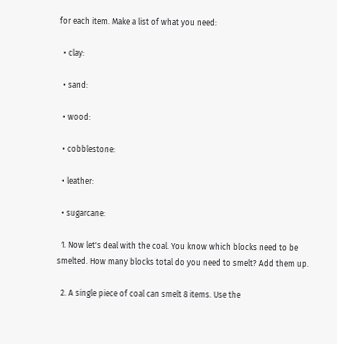for each item. Make a list of what you need:

  • clay:

  • sand:

  • wood:

  • cobblestone:

  • leather:

  • sugarcane:

  1. Now let's deal with the coal. You know which blocks need to be smelted. How many blocks total do you need to smelt? Add them up.

  2. A single piece of coal can smelt 8 items. Use the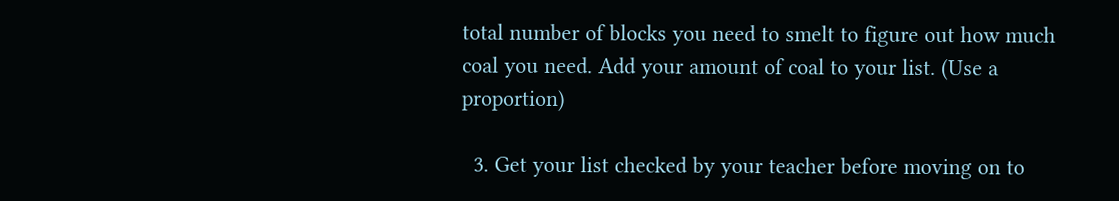total number of blocks you need to smelt to figure out how much coal you need. Add your amount of coal to your list. (Use a proportion)

  3. Get your list checked by your teacher before moving on to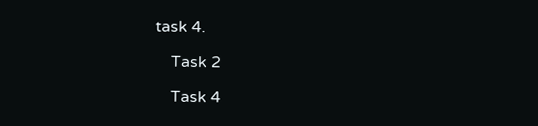task 4.

    Task 2

    Task 4